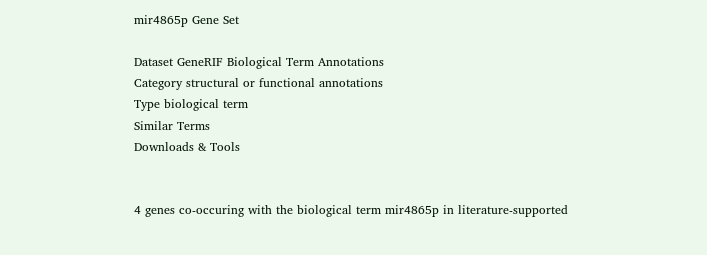mir4865p Gene Set

Dataset GeneRIF Biological Term Annotations
Category structural or functional annotations
Type biological term
Similar Terms
Downloads & Tools


4 genes co-occuring with the biological term mir4865p in literature-supported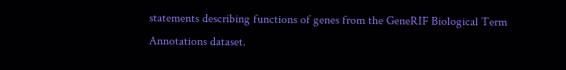statements describing functions of genes from the GeneRIF Biological Term Annotations dataset.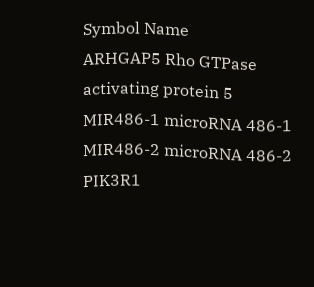Symbol Name
ARHGAP5 Rho GTPase activating protein 5
MIR486-1 microRNA 486-1
MIR486-2 microRNA 486-2
PIK3R1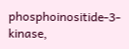phosphoinositide-3-kinase,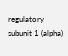regulatory subunit 1 (alpha)